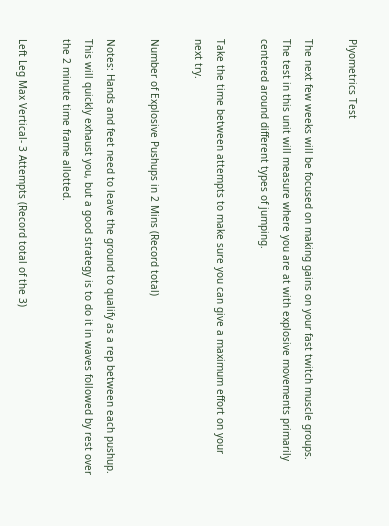Plyometrics Test

The next few weeks will be focused on making gains on your fast twitch muscle groups. The test in this unit will measure where you are at with explosive movements primarily centered around different types of jumping.

Take the time between attempts to make sure you can give a maximum effort on your next try.

Number of Explosive Pushups in 2 Mins (Record total)

Notes: Hands and feet need to leave the ground to qualify as a rep between each pushup. This will quickly exhaust you, but a good strategy is to do it in waves followed by rest over the 2 minute time frame allotted.

Left Leg Max Vertical- 3 Attempts (Record total of the 3)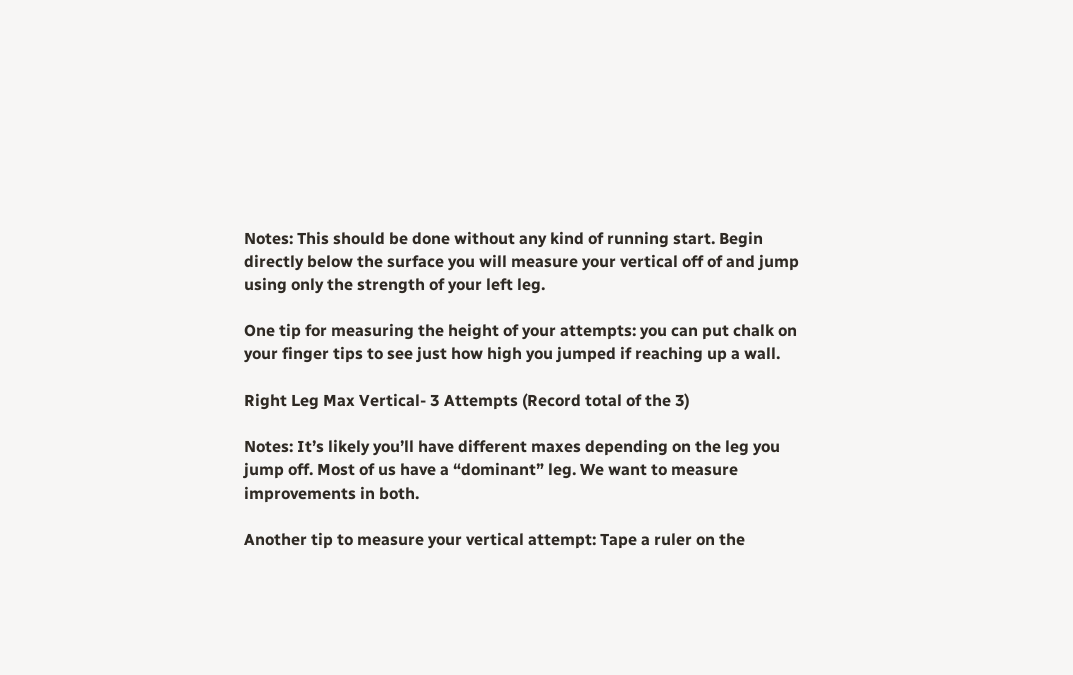Notes: This should be done without any kind of running start. Begin directly below the surface you will measure your vertical off of and jump using only the strength of your left leg.

One tip for measuring the height of your attempts: you can put chalk on your finger tips to see just how high you jumped if reaching up a wall.

Right Leg Max Vertical- 3 Attempts (Record total of the 3)

Notes: It’s likely you’ll have different maxes depending on the leg you jump off. Most of us have a “dominant” leg. We want to measure improvements in both.

Another tip to measure your vertical attempt: Tape a ruler on the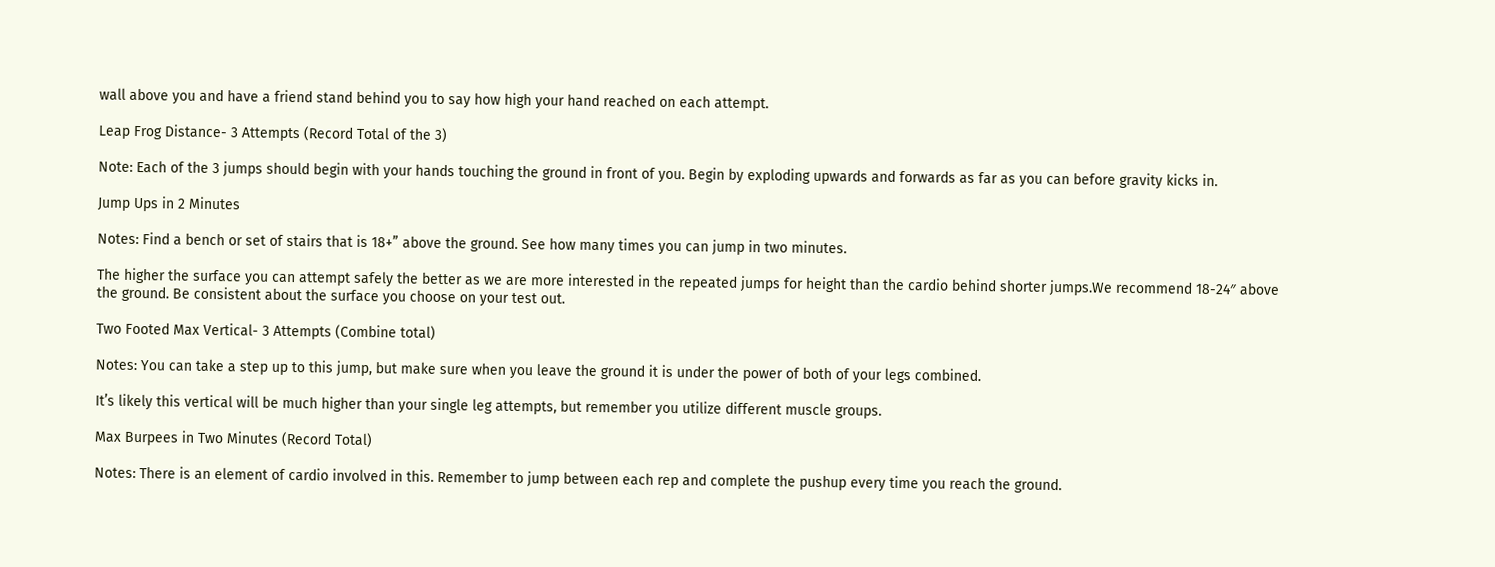wall above you and have a friend stand behind you to say how high your hand reached on each attempt.

Leap Frog Distance- 3 Attempts (Record Total of the 3)

Note: Each of the 3 jumps should begin with your hands touching the ground in front of you. Begin by exploding upwards and forwards as far as you can before gravity kicks in.

Jump Ups in 2 Minutes

Notes: Find a bench or set of stairs that is 18+” above the ground. See how many times you can jump in two minutes.

The higher the surface you can attempt safely the better as we are more interested in the repeated jumps for height than the cardio behind shorter jumps.We recommend 18-24″ above the ground. Be consistent about the surface you choose on your test out.

Two Footed Max Vertical- 3 Attempts (Combine total)

Notes: You can take a step up to this jump, but make sure when you leave the ground it is under the power of both of your legs combined.

It’s likely this vertical will be much higher than your single leg attempts, but remember you utilize different muscle groups.

Max Burpees in Two Minutes (Record Total)

Notes: There is an element of cardio involved in this. Remember to jump between each rep and complete the pushup every time you reach the ground.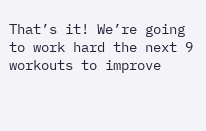That’s it! We’re going to work hard the next 9 workouts to improve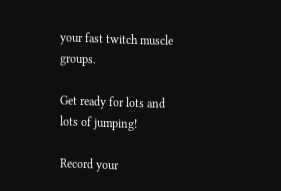your fast twitch muscle groups.

Get ready for lots and lots of jumping!

Record your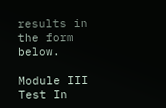results in the form below.

Module III Test In